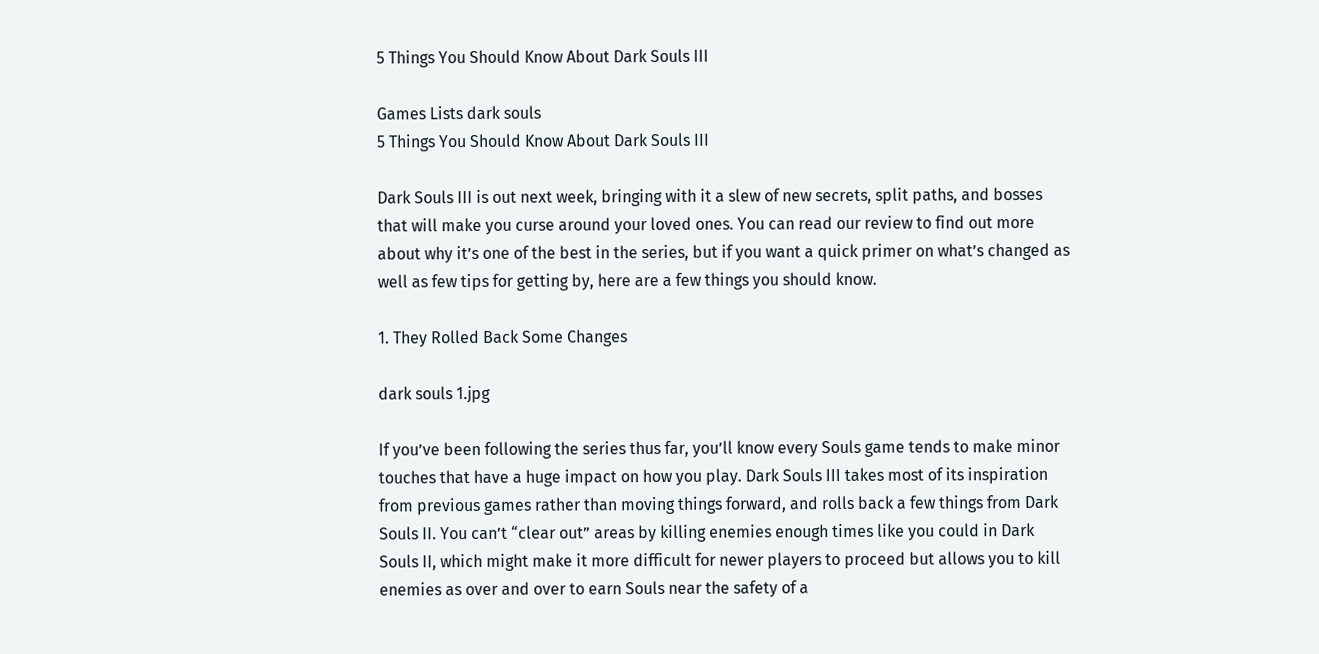5 Things You Should Know About Dark Souls III

Games Lists dark souls
5 Things You Should Know About Dark Souls III

Dark Souls III is out next week, bringing with it a slew of new secrets, split paths, and bosses that will make you curse around your loved ones. You can read our review to find out more about why it’s one of the best in the series, but if you want a quick primer on what’s changed as well as few tips for getting by, here are a few things you should know.

1. They Rolled Back Some Changes

dark souls 1.jpg

If you’ve been following the series thus far, you’ll know every Souls game tends to make minor touches that have a huge impact on how you play. Dark Souls III takes most of its inspiration from previous games rather than moving things forward, and rolls back a few things from Dark Souls II. You can’t “clear out” areas by killing enemies enough times like you could in Dark Souls II, which might make it more difficult for newer players to proceed but allows you to kill enemies as over and over to earn Souls near the safety of a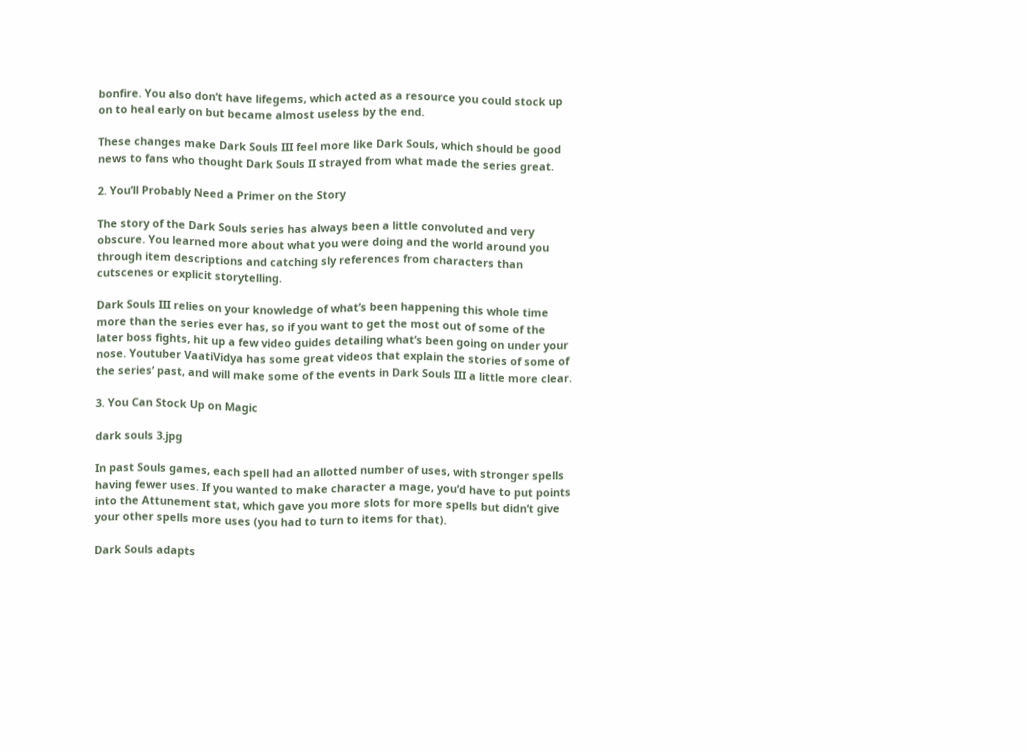bonfire. You also don’t have lifegems, which acted as a resource you could stock up on to heal early on but became almost useless by the end.

These changes make Dark Souls III feel more like Dark Souls, which should be good news to fans who thought Dark Souls II strayed from what made the series great.

2. You’ll Probably Need a Primer on the Story

The story of the Dark Souls series has always been a little convoluted and very obscure. You learned more about what you were doing and the world around you through item descriptions and catching sly references from characters than cutscenes or explicit storytelling.

Dark Souls III relies on your knowledge of what’s been happening this whole time more than the series ever has, so if you want to get the most out of some of the later boss fights, hit up a few video guides detailing what’s been going on under your nose. Youtuber VaatiVidya has some great videos that explain the stories of some of the series’ past, and will make some of the events in Dark Souls III a little more clear.

3. You Can Stock Up on Magic

dark souls 3.jpg

In past Souls games, each spell had an allotted number of uses, with stronger spells having fewer uses. If you wanted to make character a mage, you’d have to put points into the Attunement stat, which gave you more slots for more spells but didn’t give your other spells more uses (you had to turn to items for that).

Dark Souls adapts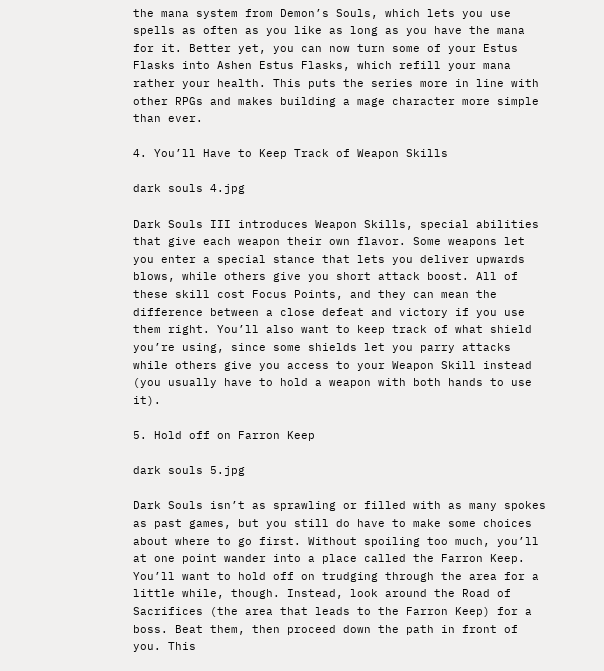the mana system from Demon’s Souls, which lets you use spells as often as you like as long as you have the mana for it. Better yet, you can now turn some of your Estus Flasks into Ashen Estus Flasks, which refill your mana rather your health. This puts the series more in line with other RPGs and makes building a mage character more simple than ever.

4. You’ll Have to Keep Track of Weapon Skills

dark souls 4.jpg

Dark Souls III introduces Weapon Skills, special abilities that give each weapon their own flavor. Some weapons let you enter a special stance that lets you deliver upwards blows, while others give you short attack boost. All of these skill cost Focus Points, and they can mean the difference between a close defeat and victory if you use them right. You’ll also want to keep track of what shield you’re using, since some shields let you parry attacks while others give you access to your Weapon Skill instead (you usually have to hold a weapon with both hands to use it).

5. Hold off on Farron Keep

dark souls 5.jpg

Dark Souls isn’t as sprawling or filled with as many spokes as past games, but you still do have to make some choices about where to go first. Without spoiling too much, you’ll at one point wander into a place called the Farron Keep. You’ll want to hold off on trudging through the area for a little while, though. Instead, look around the Road of Sacrifices (the area that leads to the Farron Keep) for a boss. Beat them, then proceed down the path in front of you. This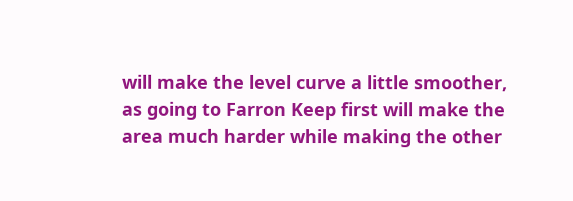will make the level curve a little smoother, as going to Farron Keep first will make the area much harder while making the other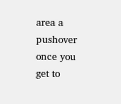area a pushover once you get to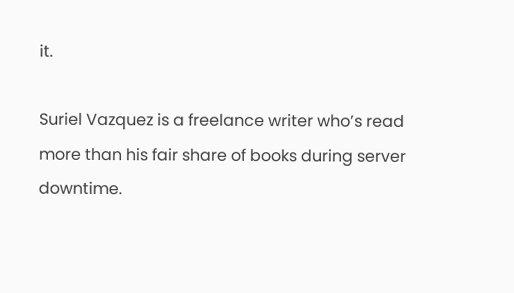it.

Suriel Vazquez is a freelance writer who’s read more than his fair share of books during server downtime.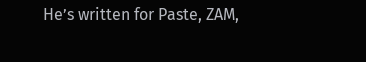He’s written for Paste, ZAM,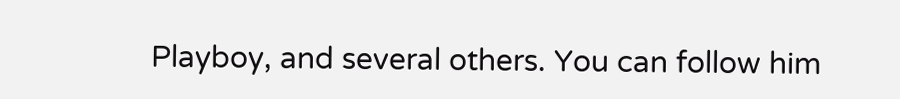Playboy, and several others. You can follow him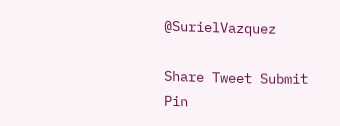@SurielVazquez

Share Tweet Submit Pin